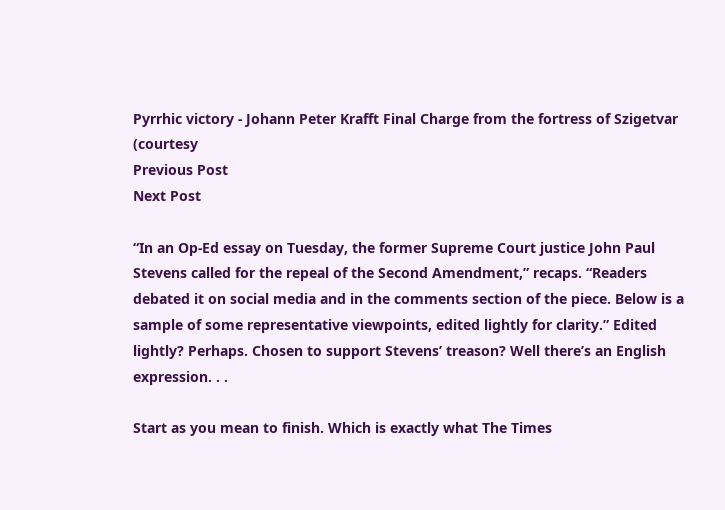Pyrrhic victory - Johann Peter Krafft Final Charge from the fortress of Szigetvar (courtesy
Previous Post
Next Post

“In an Op-Ed essay on Tuesday, the former Supreme Court justice John Paul Stevens called for the repeal of the Second Amendment,” recaps. “Readers debated it on social media and in the comments section of the piece. Below is a sample of some representative viewpoints, edited lightly for clarity.” Edited lightly? Perhaps. Chosen to support Stevens’ treason? Well there’s an English expression. . .

Start as you mean to finish. Which is exactly what The Times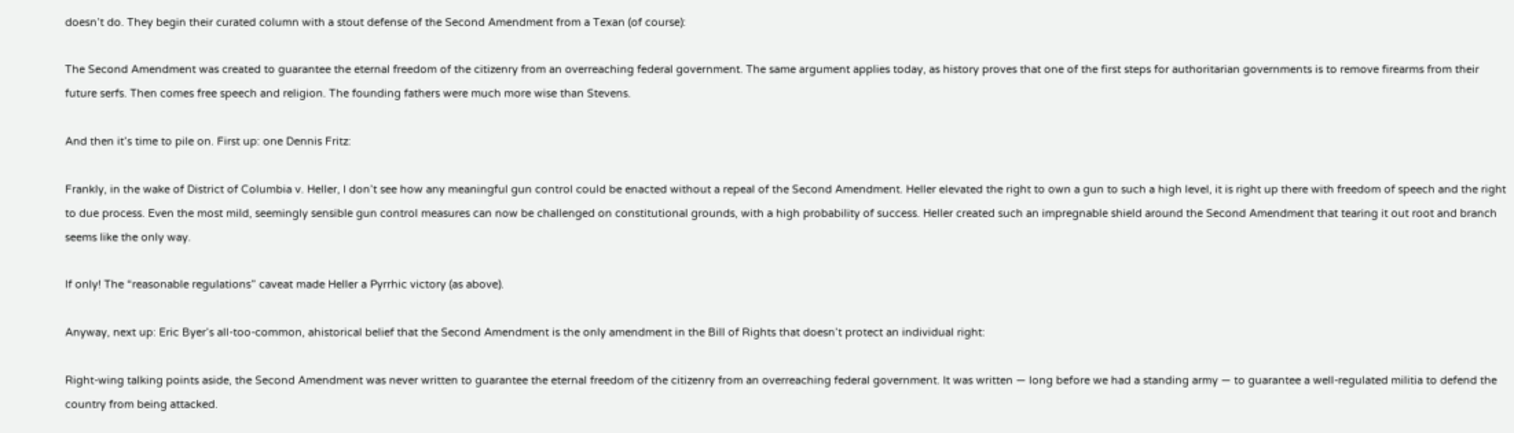doesn’t do. They begin their curated column with a stout defense of the Second Amendment from a Texan (of course):

The Second Amendment was created to guarantee the eternal freedom of the citizenry from an overreaching federal government. The same argument applies today, as history proves that one of the first steps for authoritarian governments is to remove firearms from their future serfs. Then comes free speech and religion. The founding fathers were much more wise than Stevens.

And then it’s time to pile on. First up: one Dennis Fritz:

Frankly, in the wake of District of Columbia v. Heller, I don’t see how any meaningful gun control could be enacted without a repeal of the Second Amendment. Heller elevated the right to own a gun to such a high level, it is right up there with freedom of speech and the right to due process. Even the most mild, seemingly sensible gun control measures can now be challenged on constitutional grounds, with a high probability of success. Heller created such an impregnable shield around the Second Amendment that tearing it out root and branch seems like the only way.

If only! The “reasonable regulations” caveat made Heller a Pyrrhic victory (as above).

Anyway, next up: Eric Byer’s all-too-common, ahistorical belief that the Second Amendment is the only amendment in the Bill of Rights that doesn’t protect an individual right:

Right-wing talking points aside, the Second Amendment was never written to guarantee the eternal freedom of the citizenry from an overreaching federal government. It was written — long before we had a standing army — to guarantee a well-regulated militia to defend the country from being attacked.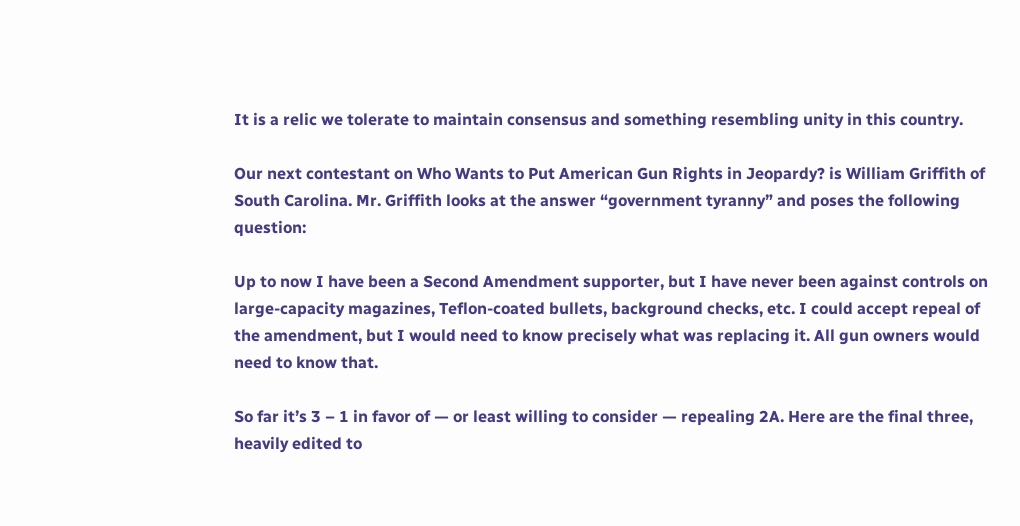It is a relic we tolerate to maintain consensus and something resembling unity in this country.

Our next contestant on Who Wants to Put American Gun Rights in Jeopardy? is William Griffith of South Carolina. Mr. Griffith looks at the answer “government tyranny” and poses the following question:

Up to now I have been a Second Amendment supporter, but I have never been against controls on large-capacity magazines, Teflon-coated bullets, background checks, etc. I could accept repeal of the amendment, but I would need to know precisely what was replacing it. All gun owners would need to know that.

So far it’s 3 – 1 in favor of — or least willing to consider — repealing 2A. Here are the final three, heavily edited to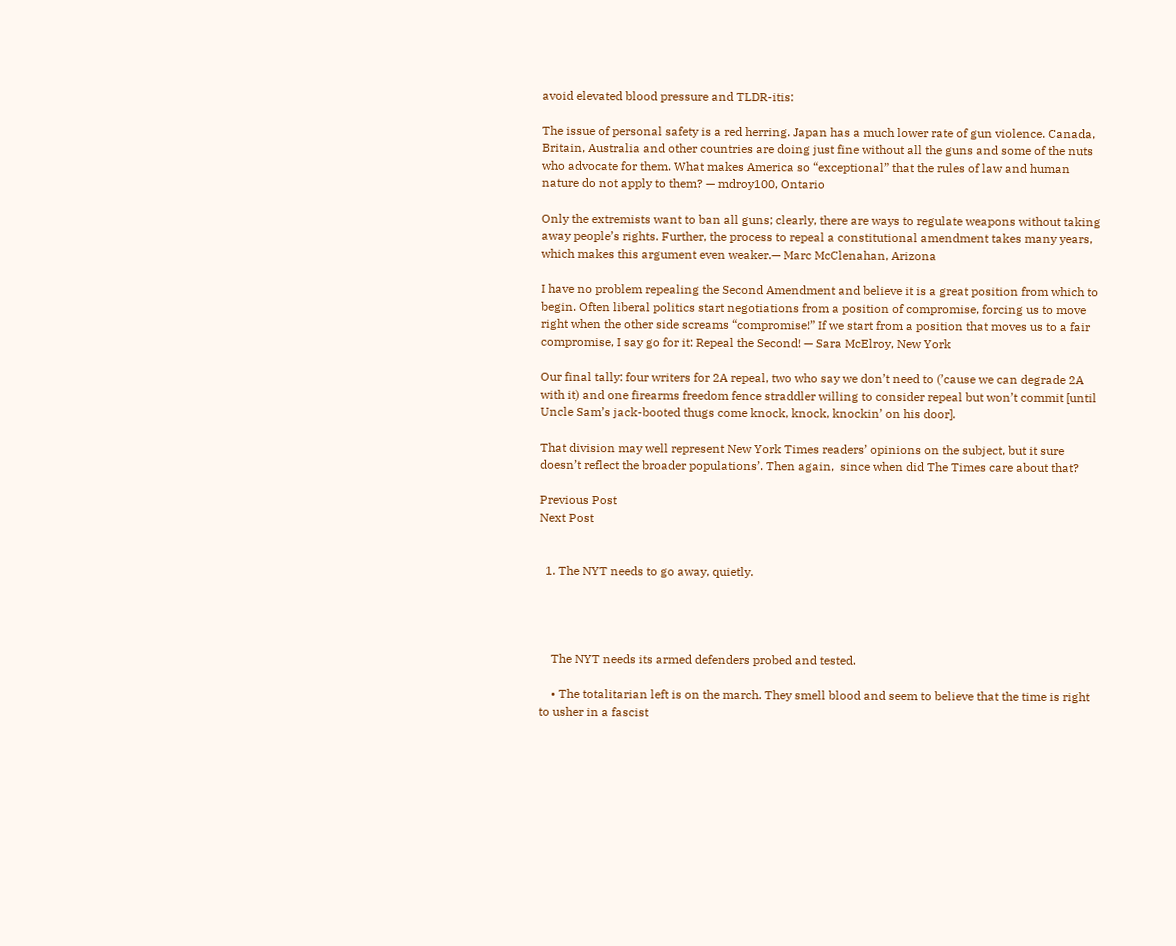avoid elevated blood pressure and TLDR-itis:

The issue of personal safety is a red herring. Japan has a much lower rate of gun violence. Canada, Britain, Australia and other countries are doing just fine without all the guns and some of the nuts who advocate for them. What makes America so “exceptional” that the rules of law and human nature do not apply to them? — mdroy100, Ontario

Only the extremists want to ban all guns; clearly, there are ways to regulate weapons without taking away people’s rights. Further, the process to repeal a constitutional amendment takes many years, which makes this argument even weaker.— Marc McClenahan, Arizona

I have no problem repealing the Second Amendment and believe it is a great position from which to begin. Often liberal politics start negotiations from a position of compromise, forcing us to move right when the other side screams “compromise!” If we start from a position that moves us to a fair compromise, I say go for it: Repeal the Second! — Sara McElroy, New York

Our final tally: four writers for 2A repeal, two who say we don’t need to (’cause we can degrade 2A with it) and one firearms freedom fence straddler willing to consider repeal but won’t commit [until Uncle Sam’s jack-booted thugs come knock, knock, knockin’ on his door].

That division may well represent New York Times readers’ opinions on the subject, but it sure doesn’t reflect the broader populations’. Then again,  since when did The Times care about that?

Previous Post
Next Post


  1. The NYT needs to go away, quietly.




    The NYT needs its armed defenders probed and tested.

    • The totalitarian left is on the march. They smell blood and seem to believe that the time is right to usher in a fascist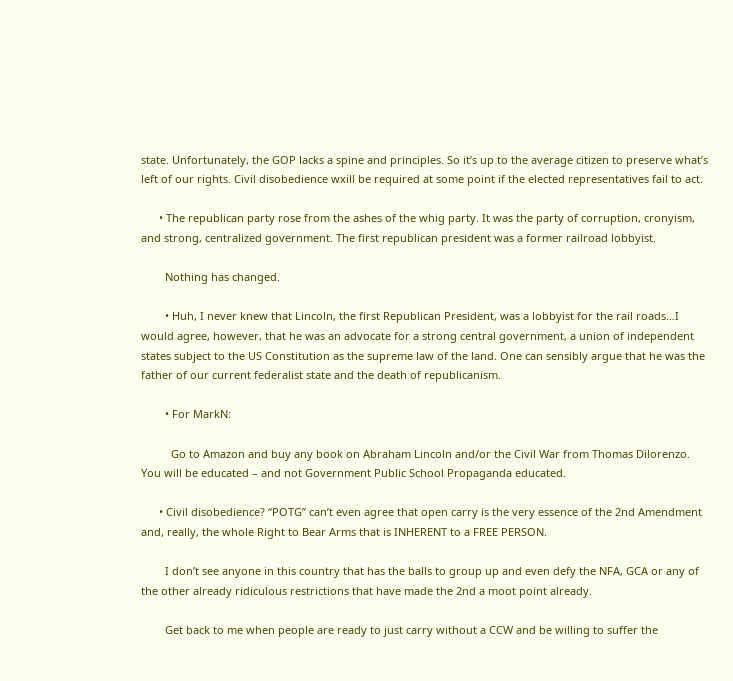state. Unfortunately, the GOP lacks a spine and principles. So it’s up to the average citizen to preserve what’s left of our rights. Civil disobedience wxill be required at some point if the elected representatives fail to act.

      • The republican party rose from the ashes of the whig party. It was the party of corruption, cronyism, and strong, centralized government. The first republican president was a former railroad lobbyist.

        Nothing has changed.

        • Huh, I never knew that Lincoln, the first Republican President, was a lobbyist for the rail roads…I would agree, however, that he was an advocate for a strong central government, a union of independent states subject to the US Constitution as the supreme law of the land. One can sensibly argue that he was the father of our current federalist state and the death of republicanism.

        • For MarkN:

          Go to Amazon and buy any book on Abraham Lincoln and/or the Civil War from Thomas Dilorenzo. You will be educated – and not Government Public School Propaganda educated.

      • Civil disobedience? “POTG” can’t even agree that open carry is the very essence of the 2nd Amendment and, really, the whole Right to Bear Arms that is INHERENT to a FREE PERSON.

        I don’t see anyone in this country that has the balls to group up and even defy the NFA, GCA or any of the other already ridiculous restrictions that have made the 2nd a moot point already.

        Get back to me when people are ready to just carry without a CCW and be willing to suffer the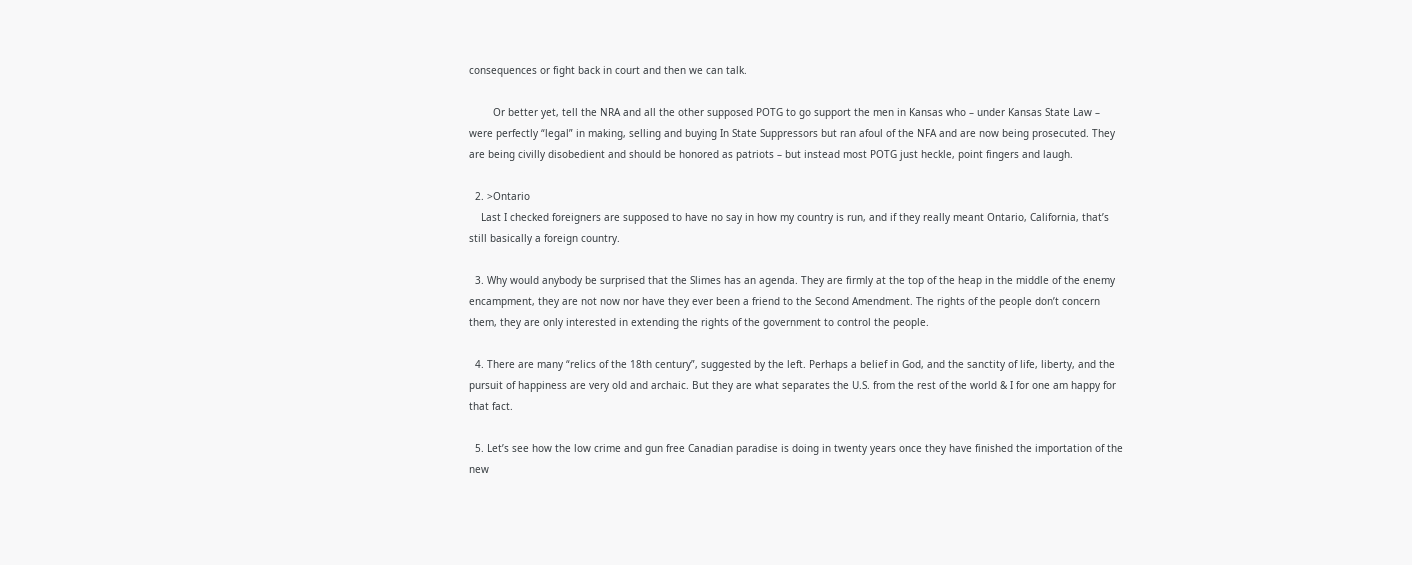consequences or fight back in court and then we can talk.

        Or better yet, tell the NRA and all the other supposed POTG to go support the men in Kansas who – under Kansas State Law – were perfectly “legal” in making, selling and buying In State Suppressors but ran afoul of the NFA and are now being prosecuted. They are being civilly disobedient and should be honored as patriots – but instead most POTG just heckle, point fingers and laugh.

  2. >Ontario
    Last I checked foreigners are supposed to have no say in how my country is run, and if they really meant Ontario, California, that’s still basically a foreign country.

  3. Why would anybody be surprised that the Slimes has an agenda. They are firmly at the top of the heap in the middle of the enemy encampment, they are not now nor have they ever been a friend to the Second Amendment. The rights of the people don’t concern them, they are only interested in extending the rights of the government to control the people.

  4. There are many “relics of the 18th century”, suggested by the left. Perhaps a belief in God, and the sanctity of life, liberty, and the pursuit of happiness are very old and archaic. But they are what separates the U.S. from the rest of the world & I for one am happy for that fact.

  5. Let’s see how the low crime and gun free Canadian paradise is doing in twenty years once they have finished the importation of the new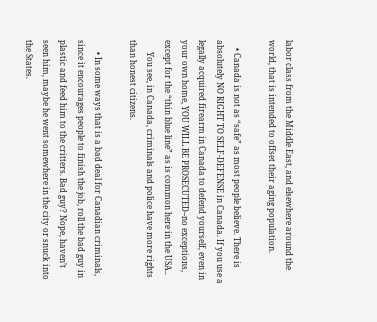labor class from the Middle East, and elsewhere around the world, that is intended to offset their aging population.

    • Canada is not as “safe” as most people believe. There is absolutely NO RIGHT TO SELF-DEFENSE in Canada. If you use a legally acquired firearm in Canada to defend yourself, even in your own home, YOU WILL BE PROSECUTED–no exceptions, except for the “thin blue line” as is common here in the USA..
      You see, in Canada, criminals and police have more rights than honest citizens.

      • In some ways that is a bad deal for Canadian criminals, since it encourages people to finish the job, roll the bad guy in plastic and feed him to the critters. Bad guy? Nope, haven’t seen him, maybe he went somewhere in the city or snuck into the States.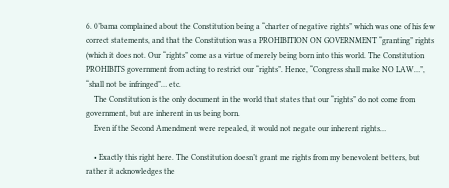6. 0’bama complained about the Constitution being a “charter of negative rights” which was one of his few correct statements, and that the Constitution was a PROHIBITION ON GOVERNMENT “granting” rights (which it does not. Our “rights” come as a virtue of merely being born into this world. The Constitution PROHIBITS government from acting to restrict our “rights”. Hence, “Congress shall make NO LAW…”, “shall not be infringed”… etc.
    The Constitution is the only document in the world that states that our “rights” do not come from government, but are inherent in us being born.
    Even if the Second Amendment were repealed, it would not negate our inherent rights…

    • Exactly this right here. The Constitution doesn’t grant me rights from my benevolent betters, but rather it acknowledges the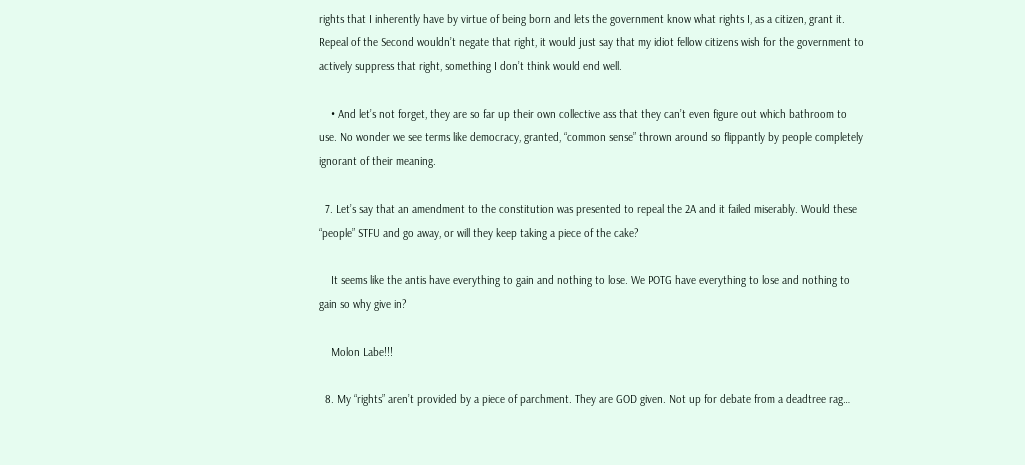rights that I inherently have by virtue of being born and lets the government know what rights I, as a citizen, grant it. Repeal of the Second wouldn’t negate that right, it would just say that my idiot fellow citizens wish for the government to actively suppress that right, something I don’t think would end well.

    • And let’s not forget, they are so far up their own collective ass that they can’t even figure out which bathroom to use. No wonder we see terms like democracy, granted, “common sense” thrown around so flippantly by people completely ignorant of their meaning.

  7. Let’s say that an amendment to the constitution was presented to repeal the 2A and it failed miserably. Would these “people” STFU and go away, or will they keep taking a piece of the cake?

    It seems like the antis have everything to gain and nothing to lose. We POTG have everything to lose and nothing to gain so why give in?

    Molon Labe!!!

  8. My “rights” aren’t provided by a piece of parchment. They are GOD given. Not up for debate from a deadtree rag…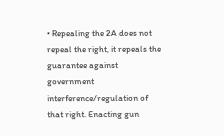• Repealing the 2A does not repeal the right, it repeals the guarantee against government interference/regulation of that right. Enacting gun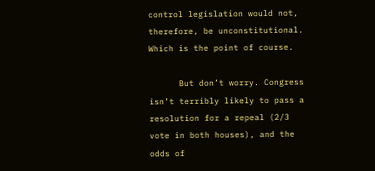control legislation would not, therefore, be unconstitutional. Which is the point of course.

      But don’t worry. Congress isn’t terribly likely to pass a resolution for a repeal (2/3 vote in both houses), and the odds of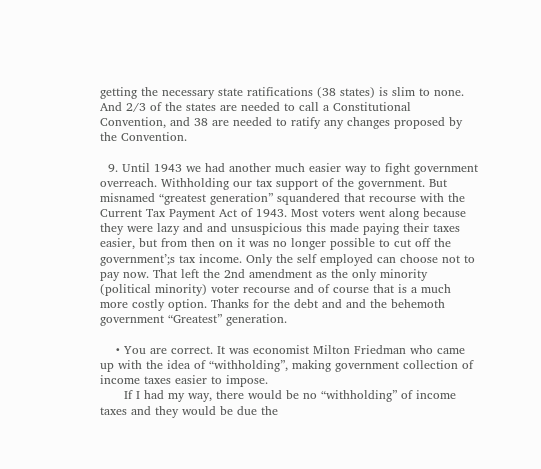getting the necessary state ratifications (38 states) is slim to none. And 2/3 of the states are needed to call a Constitutional Convention, and 38 are needed to ratify any changes proposed by the Convention.

  9. Until 1943 we had another much easier way to fight government overreach. Withholding our tax support of the government. But misnamed “greatest generation” squandered that recourse with the Current Tax Payment Act of 1943. Most voters went along because they were lazy and and unsuspicious this made paying their taxes easier, but from then on it was no longer possible to cut off the government’;s tax income. Only the self employed can choose not to pay now. That left the 2nd amendment as the only minority (political minority) voter recourse and of course that is a much more costly option. Thanks for the debt and and the behemoth government “Greatest” generation.

    • You are correct. It was economist Milton Friedman who came up with the idea of “withholding”, making government collection of income taxes easier to impose.
      If I had my way, there would be no “withholding” of income taxes and they would be due the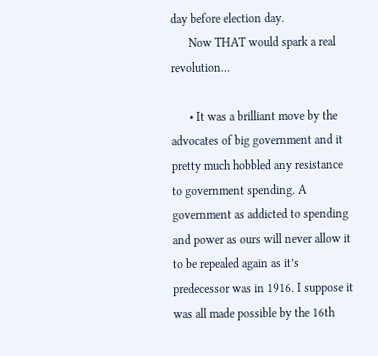day before election day.
      Now THAT would spark a real revolution…

      • It was a brilliant move by the advocates of big government and it pretty much hobbled any resistance to government spending. A government as addicted to spending and power as ours will never allow it to be repealed again as it’s predecessor was in 1916. I suppose it was all made possible by the 16th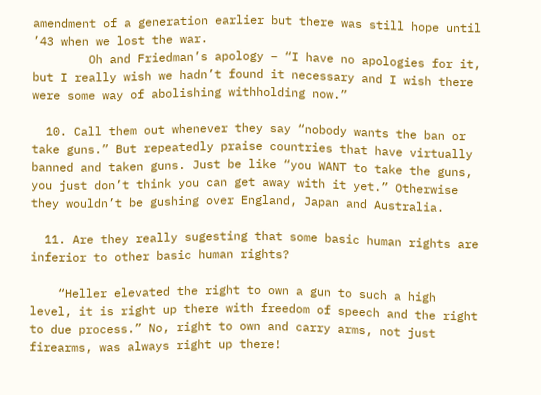amendment of a generation earlier but there was still hope until ’43 when we lost the war.
        Oh and Friedman’s apology – “I have no apologies for it, but I really wish we hadn’t found it necessary and I wish there were some way of abolishing withholding now.”

  10. Call them out whenever they say “nobody wants the ban or take guns.” But repeatedly praise countries that have virtually banned and taken guns. Just be like “you WANT to take the guns, you just don’t think you can get away with it yet.” Otherwise they wouldn’t be gushing over England, Japan and Australia.

  11. Are they really sugesting that some basic human rights are inferior to other basic human rights?

    “Heller elevated the right to own a gun to such a high level, it is right up there with freedom of speech and the right to due process.” No, right to own and carry arms, not just firearms, was always right up there!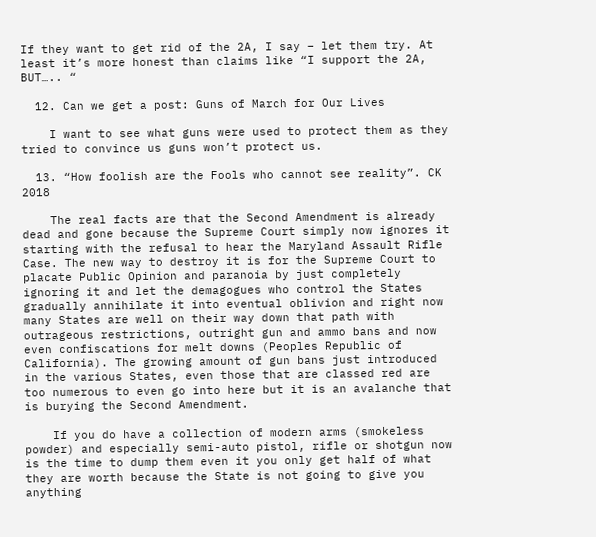If they want to get rid of the 2A, I say – let them try. At least it’s more honest than claims like “I support the 2A, BUT….. “

  12. Can we get a post: Guns of March for Our Lives

    I want to see what guns were used to protect them as they tried to convince us guns won’t protect us.

  13. “How foolish are the Fools who cannot see reality”. CK 2018

    The real facts are that the Second Amendment is already dead and gone because the Supreme Court simply now ignores it starting with the refusal to hear the Maryland Assault Rifle Case. The new way to destroy it is for the Supreme Court to placate Public Opinion and paranoia by just completely ignoring it and let the demagogues who control the States gradually annihilate it into eventual oblivion and right now many States are well on their way down that path with outrageous restrictions, outright gun and ammo bans and now even confiscations for melt downs (Peoples Republic of California). The growing amount of gun bans just introduced in the various States, even those that are classed red are too numerous to even go into here but it is an avalanche that is burying the Second Amendment.

    If you do have a collection of modern arms (smokeless powder) and especially semi-auto pistol, rifle or shotgun now is the time to dump them even it you only get half of what they are worth because the State is not going to give you anything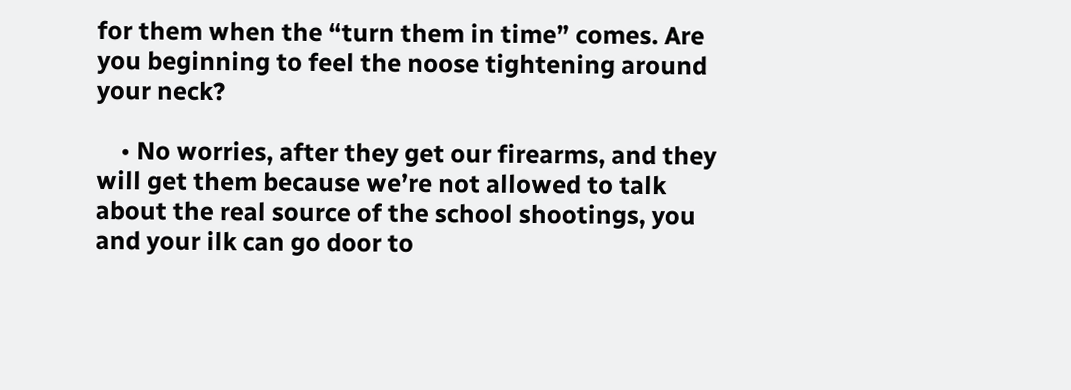for them when the “turn them in time” comes. Are you beginning to feel the noose tightening around your neck?

    • No worries, after they get our firearms, and they will get them because we’re not allowed to talk about the real source of the school shootings, you and your ilk can go door to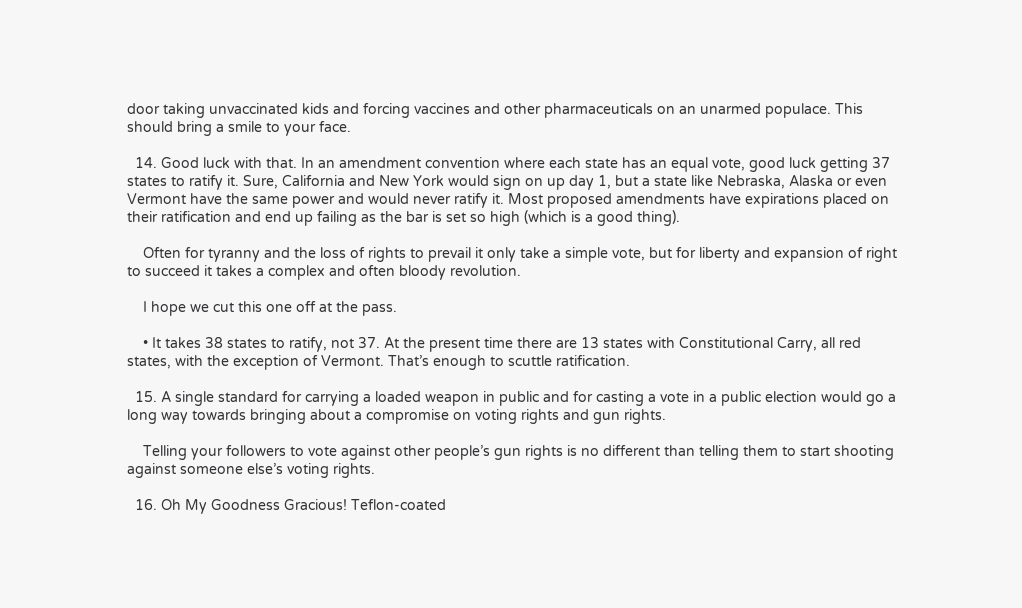door taking unvaccinated kids and forcing vaccines and other pharmaceuticals on an unarmed populace. This should bring a smile to your face.

  14. Good luck with that. In an amendment convention where each state has an equal vote, good luck getting 37 states to ratify it. Sure, California and New York would sign on up day 1, but a state like Nebraska, Alaska or even Vermont have the same power and would never ratify it. Most proposed amendments have expirations placed on their ratification and end up failing as the bar is set so high (which is a good thing).

    Often for tyranny and the loss of rights to prevail it only take a simple vote, but for liberty and expansion of right to succeed it takes a complex and often bloody revolution.

    I hope we cut this one off at the pass.

    • It takes 38 states to ratify, not 37. At the present time there are 13 states with Constitutional Carry, all red states, with the exception of Vermont. That’s enough to scuttle ratification.

  15. A single standard for carrying a loaded weapon in public and for casting a vote in a public election would go a long way towards bringing about a compromise on voting rights and gun rights.

    Telling your followers to vote against other people’s gun rights is no different than telling them to start shooting against someone else’s voting rights.

  16. Oh My Goodness Gracious! Teflon-coated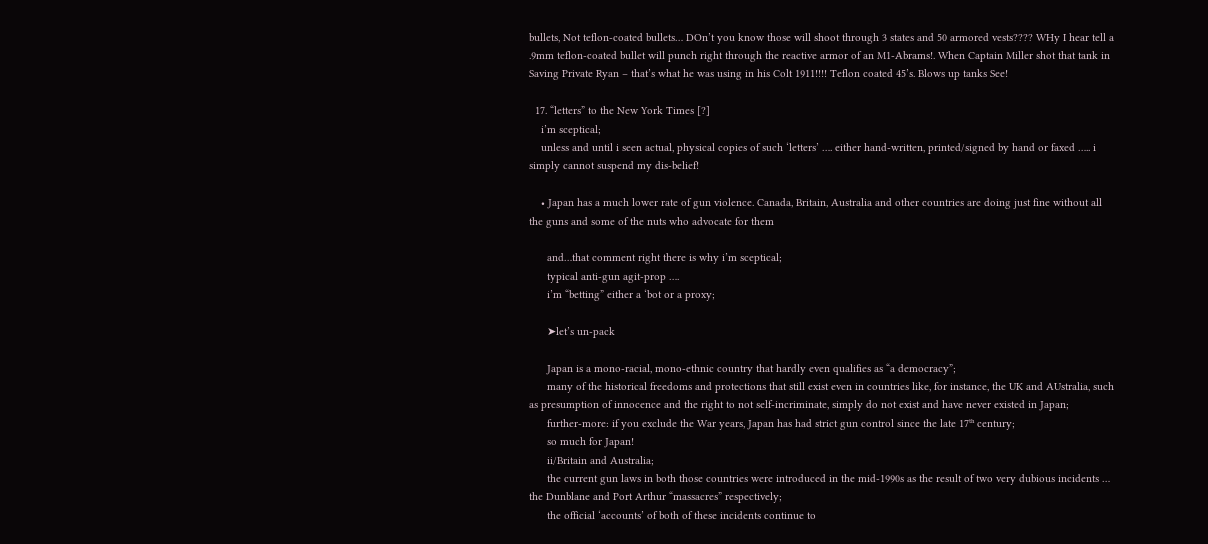bullets, Not teflon-coated bullets… DOn’t you know those will shoot through 3 states and 50 armored vests???? WHy I hear tell a .9mm teflon-coated bullet will punch right through the reactive armor of an M1-Abrams!. When Captain Miller shot that tank in Saving Private Ryan – that’s what he was using in his Colt 1911!!!! Teflon coated 45’s. Blows up tanks See!

  17. “letters” to the New York Times [?]
    i’m sceptical;
    unless and until i seen actual, physical copies of such ‘letters’ …. either hand-written, printed/signed by hand or faxed ….. i simply cannot suspend my dis-belief!

    • Japan has a much lower rate of gun violence. Canada, Britain, Australia and other countries are doing just fine without all the guns and some of the nuts who advocate for them

      and…that comment right there is why i’m sceptical;
      typical anti-gun agit-prop ….
      i’m “betting” either a ‘bot or a proxy;

      ➤let’s un-pack

      Japan is a mono-racial, mono-ethnic country that hardly even qualifies as “a democracy”;
      many of the historical freedoms and protections that still exist even in countries like, for instance, the UK and AUstralia, such as presumption of innocence and the right to not self-incriminate, simply do not exist and have never existed in Japan;
      further-more: if you exclude the War years, Japan has had strict gun control since the late 17ᵗʰ century;
      so much for Japan!
      ii/Britain and Australia;
      the current gun laws in both those countries were introduced in the mid-1990s as the result of two very dubious incidents … the Dunblane and Port Arthur “massacres” respectively;
      the official ‘accounts’ of both of these incidents continue to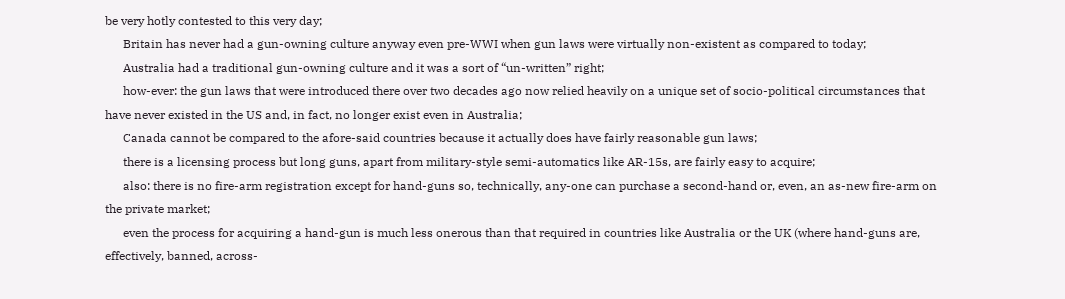be very hotly contested to this very day;
      Britain has never had a gun-owning culture anyway even pre-WWI when gun laws were virtually non-existent as compared to today;
      Australia had a traditional gun-owning culture and it was a sort of “un-written” right;
      how-ever: the gun laws that were introduced there over two decades ago now relied heavily on a unique set of socio-political circumstances that have never existed in the US and, in fact, no longer exist even in Australia;
      Canada cannot be compared to the afore-said countries because it actually does have fairly reasonable gun laws;
      there is a licensing process but long guns, apart from military-style semi-automatics like AR-15s, are fairly easy to acquire;
      also: there is no fire-arm registration except for hand-guns so, technically, any-one can purchase a second-hand or, even, an as-new fire-arm on the private market;
      even the process for acquiring a hand-gun is much less onerous than that required in countries like Australia or the UK (where hand-guns are, effectively, banned, across-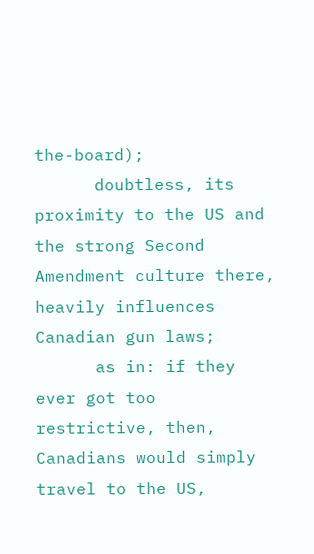the-board);
      doubtless, its proximity to the US and the strong Second Amendment culture there, heavily influences Canadian gun laws;
      as in: if they ever got too restrictive, then, Canadians would simply travel to the US,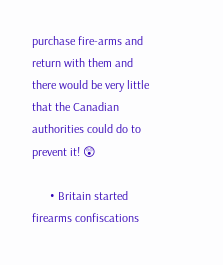purchase fire-arms and return with them and there would be very little that the Canadian authorities could do to prevent it! 😲

      • Britain started firearms confiscations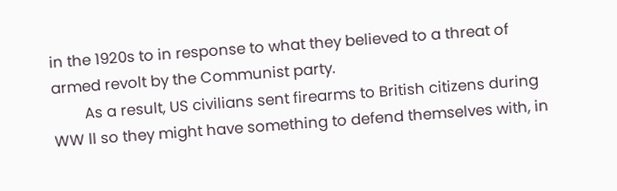in the 1920s to in response to what they believed to a threat of armed revolt by the Communist party.
        As a result, US civilians sent firearms to British citizens during WW ll so they might have something to defend themselves with, in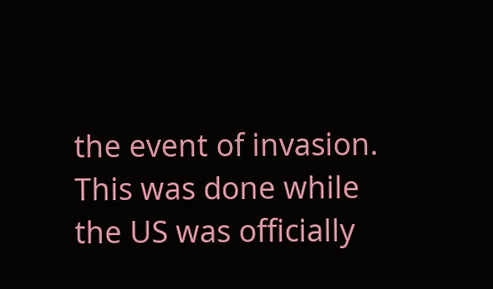the event of invasion. This was done while the US was officially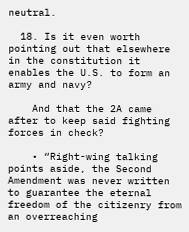neutral.

  18. Is it even worth pointing out that elsewhere in the constitution it enables the U.S. to form an army and navy?

    And that the 2A came after to keep said fighting forces in check?

    • “Right-wing talking points aside, the Second Amendment was never written to guarantee the eternal freedom of the citizenry from an overreaching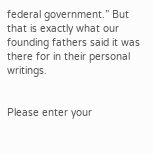federal government.” But that is exactly what our founding fathers said it was there for in their personal writings.


Please enter your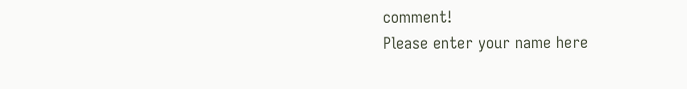comment!
Please enter your name here